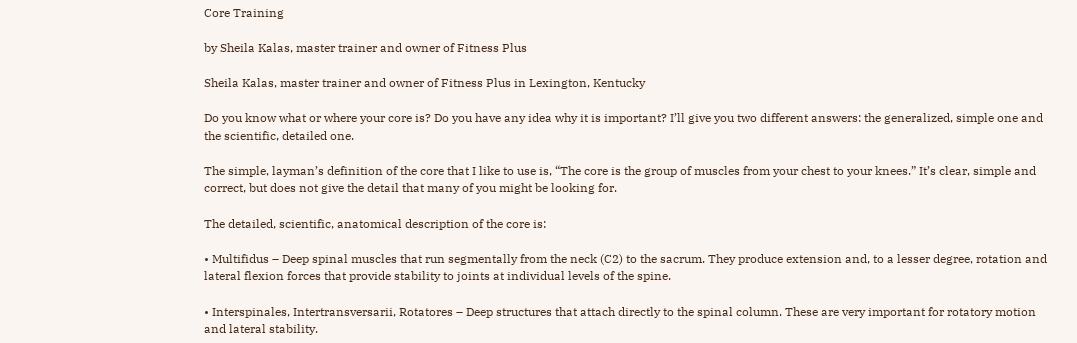Core Training

by Sheila Kalas, master trainer and owner of Fitness Plus

Sheila Kalas, master trainer and owner of Fitness Plus in Lexington, Kentucky

Do you know what or where your core is? Do you have any idea why it is important? I’ll give you two different answers: the generalized, simple one and the scientific, detailed one.

The simple, layman’s definition of the core that I like to use is, “The core is the group of muscles from your chest to your knees.” It’s clear, simple and correct, but does not give the detail that many of you might be looking for.

The detailed, scientific, anatomical description of the core is:

• Multifidus – Deep spinal muscles that run segmentally from the neck (C2) to the sacrum. They produce extension and, to a lesser degree, rotation and lateral flexion forces that provide stability to joints at individual levels of the spine.

• Interspinales, Intertransversarii, Rotatores – Deep structures that attach directly to the spinal column. These are very important for rotatory motion and lateral stability.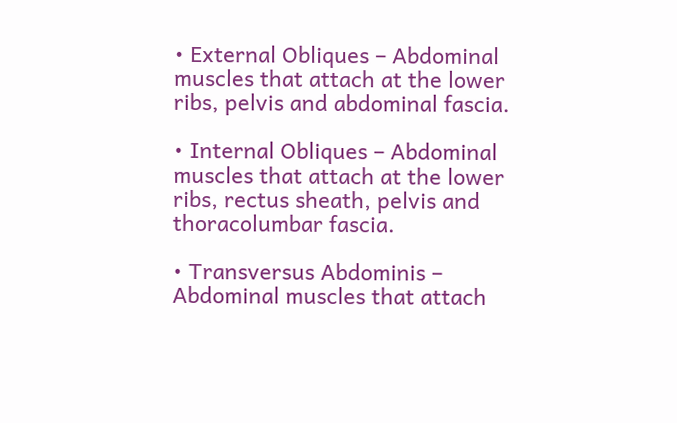• External Obliques – Abdominal muscles that attach at the lower ribs, pelvis and abdominal fascia.

• Internal Obliques – Abdominal muscles that attach at the lower ribs, rectus sheath, pelvis and thoracolumbar fascia.

• Transversus Abdominis – Abdominal muscles that attach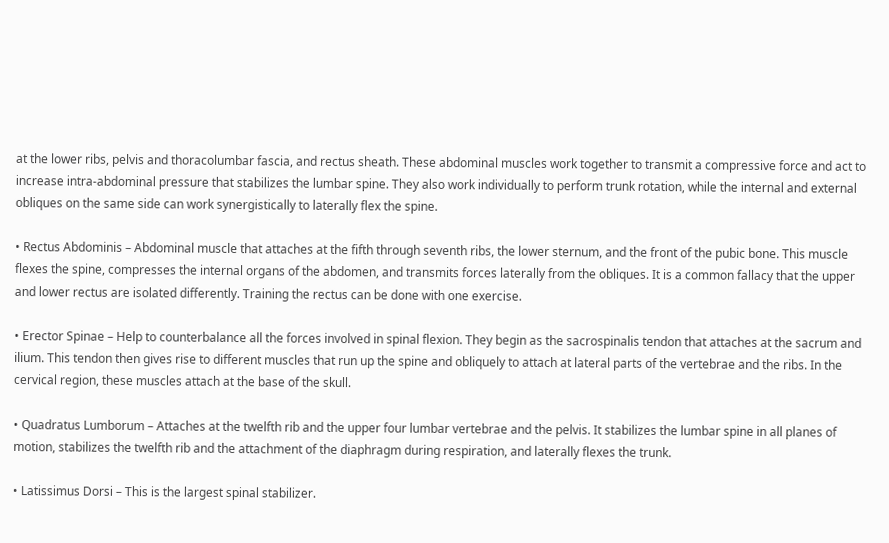at the lower ribs, pelvis and thoracolumbar fascia, and rectus sheath. These abdominal muscles work together to transmit a compressive force and act to increase intra-abdominal pressure that stabilizes the lumbar spine. They also work individually to perform trunk rotation, while the internal and external obliques on the same side can work synergistically to laterally flex the spine.

• Rectus Abdominis – Abdominal muscle that attaches at the fifth through seventh ribs, the lower sternum, and the front of the pubic bone. This muscle flexes the spine, compresses the internal organs of the abdomen, and transmits forces laterally from the obliques. It is a common fallacy that the upper and lower rectus are isolated differently. Training the rectus can be done with one exercise.

• Erector Spinae – Help to counterbalance all the forces involved in spinal flexion. They begin as the sacrospinalis tendon that attaches at the sacrum and ilium. This tendon then gives rise to different muscles that run up the spine and obliquely to attach at lateral parts of the vertebrae and the ribs. In the cervical region, these muscles attach at the base of the skull.

• Quadratus Lumborum – Attaches at the twelfth rib and the upper four lumbar vertebrae and the pelvis. It stabilizes the lumbar spine in all planes of motion, stabilizes the twelfth rib and the attachment of the diaphragm during respiration, and laterally flexes the trunk.

• Latissimus Dorsi – This is the largest spinal stabilizer.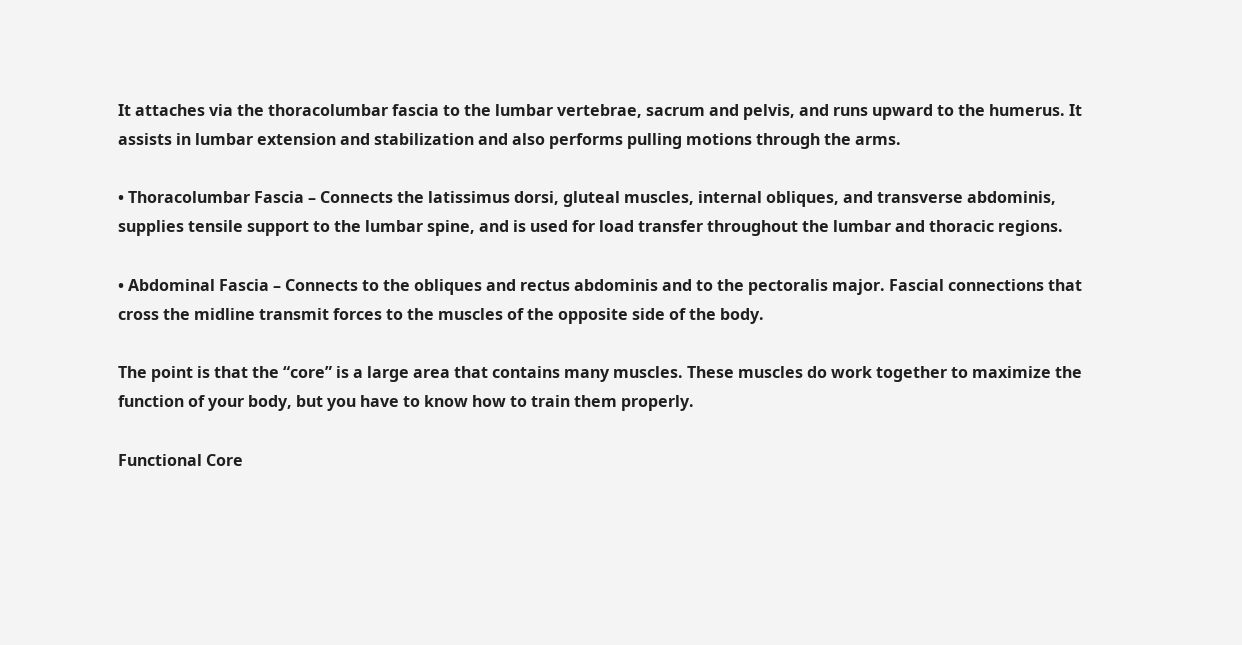It attaches via the thoracolumbar fascia to the lumbar vertebrae, sacrum and pelvis, and runs upward to the humerus. It assists in lumbar extension and stabilization and also performs pulling motions through the arms.

• Thoracolumbar Fascia – Connects the latissimus dorsi, gluteal muscles, internal obliques, and transverse abdominis, supplies tensile support to the lumbar spine, and is used for load transfer throughout the lumbar and thoracic regions.

• Abdominal Fascia – Connects to the obliques and rectus abdominis and to the pectoralis major. Fascial connections that cross the midline transmit forces to the muscles of the opposite side of the body.

The point is that the “core” is a large area that contains many muscles. These muscles do work together to maximize the function of your body, but you have to know how to train them properly.

Functional Core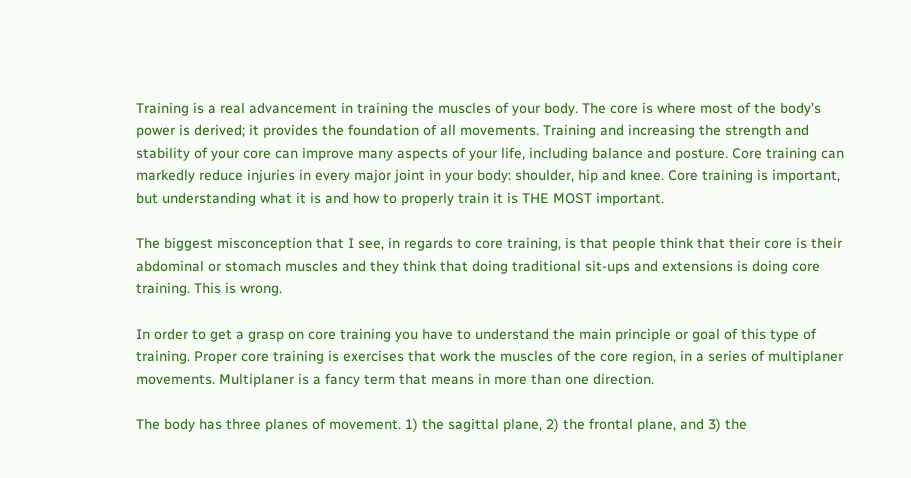Training is a real advancement in training the muscles of your body. The core is where most of the body’s power is derived; it provides the foundation of all movements. Training and increasing the strength and stability of your core can improve many aspects of your life, including balance and posture. Core training can markedly reduce injuries in every major joint in your body: shoulder, hip and knee. Core training is important, but understanding what it is and how to properly train it is THE MOST important.

The biggest misconception that I see, in regards to core training, is that people think that their core is their abdominal or stomach muscles and they think that doing traditional sit-ups and extensions is doing core training. This is wrong.

In order to get a grasp on core training you have to understand the main principle or goal of this type of training. Proper core training is exercises that work the muscles of the core region, in a series of multiplaner movements. Multiplaner is a fancy term that means in more than one direction.

The body has three planes of movement. 1) the sagittal plane, 2) the frontal plane, and 3) the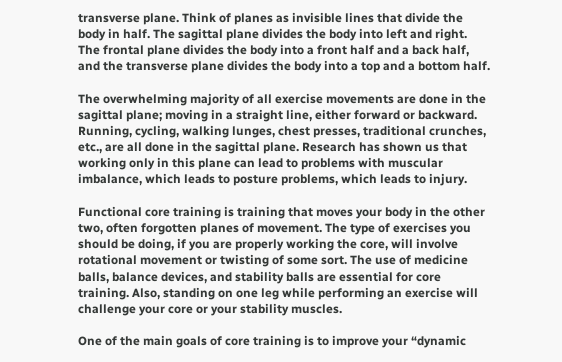transverse plane. Think of planes as invisible lines that divide the body in half. The sagittal plane divides the body into left and right. The frontal plane divides the body into a front half and a back half, and the transverse plane divides the body into a top and a bottom half.

The overwhelming majority of all exercise movements are done in the sagittal plane; moving in a straight line, either forward or backward. Running, cycling, walking lunges, chest presses, traditional crunches, etc., are all done in the sagittal plane. Research has shown us that working only in this plane can lead to problems with muscular imbalance, which leads to posture problems, which leads to injury.

Functional core training is training that moves your body in the other two, often forgotten planes of movement. The type of exercises you should be doing, if you are properly working the core, will involve rotational movement or twisting of some sort. The use of medicine balls, balance devices, and stability balls are essential for core training. Also, standing on one leg while performing an exercise will challenge your core or your stability muscles.

One of the main goals of core training is to improve your “dynamic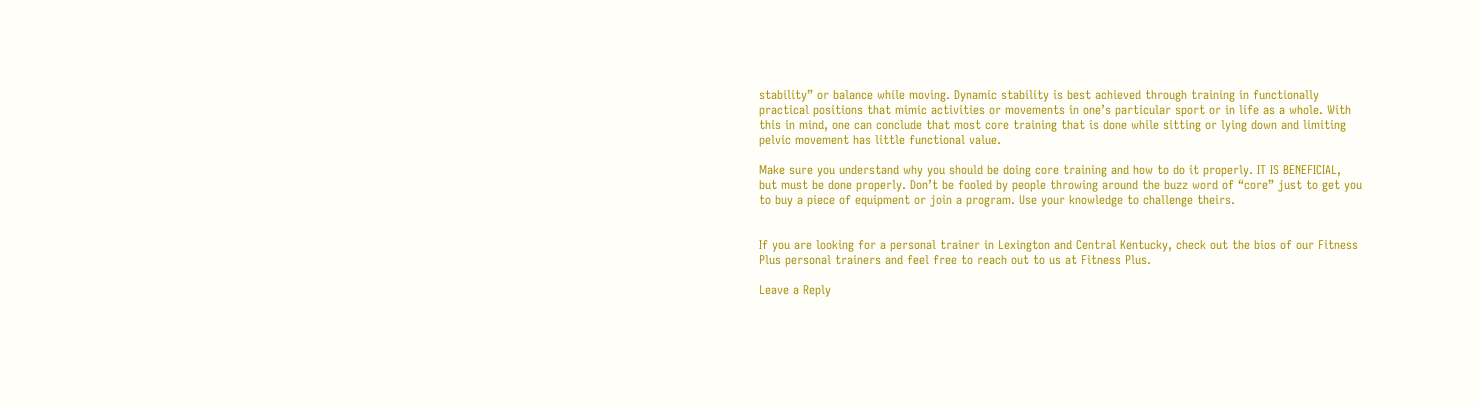stability” or balance while moving. Dynamic stability is best achieved through training in functionally practical positions that mimic activities or movements in one’s particular sport or in life as a whole. With this in mind, one can conclude that most core training that is done while sitting or lying down and limiting pelvic movement has little functional value.

Make sure you understand why you should be doing core training and how to do it properly. IT IS BENEFICIAL, but must be done properly. Don’t be fooled by people throwing around the buzz word of “core” just to get you to buy a piece of equipment or join a program. Use your knowledge to challenge theirs.


If you are looking for a personal trainer in Lexington and Central Kentucky, check out the bios of our Fitness Plus personal trainers and feel free to reach out to us at Fitness Plus.

Leave a Reply